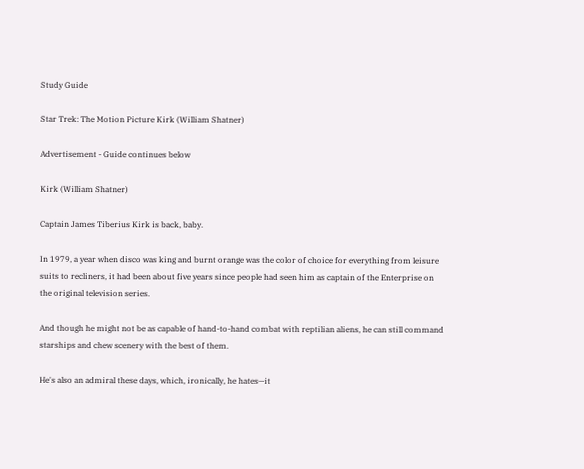Study Guide

Star Trek: The Motion Picture Kirk (William Shatner)

Advertisement - Guide continues below

Kirk (William Shatner)

Captain James Tiberius Kirk is back, baby.

In 1979, a year when disco was king and burnt orange was the color of choice for everything from leisure suits to recliners, it had been about five years since people had seen him as captain of the Enterprise on the original television series.

And though he might not be as capable of hand-to-hand combat with reptilian aliens, he can still command starships and chew scenery with the best of them.

He's also an admiral these days, which, ironically, he hates—it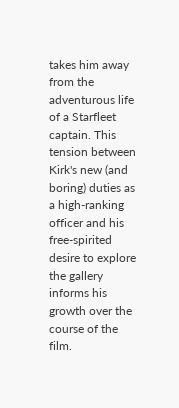takes him away from the adventurous life of a Starfleet captain. This tension between Kirk's new (and boring) duties as a high-ranking officer and his free-spirited desire to explore the gallery informs his growth over the course of the film.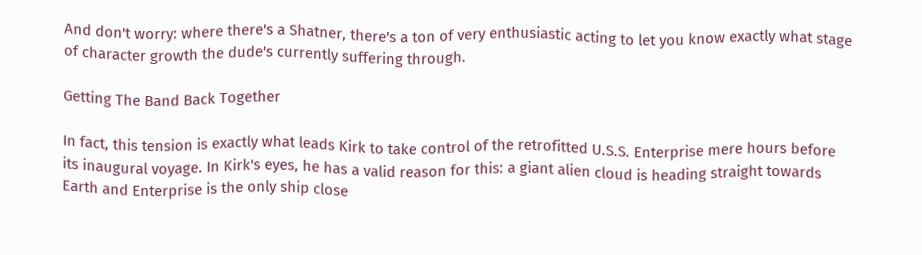And don't worry: where there's a Shatner, there's a ton of very enthusiastic acting to let you know exactly what stage of character growth the dude's currently suffering through.

Getting The Band Back Together

In fact, this tension is exactly what leads Kirk to take control of the retrofitted U.S.S. Enterprise mere hours before its inaugural voyage. In Kirk's eyes, he has a valid reason for this: a giant alien cloud is heading straight towards Earth and Enterprise is the only ship close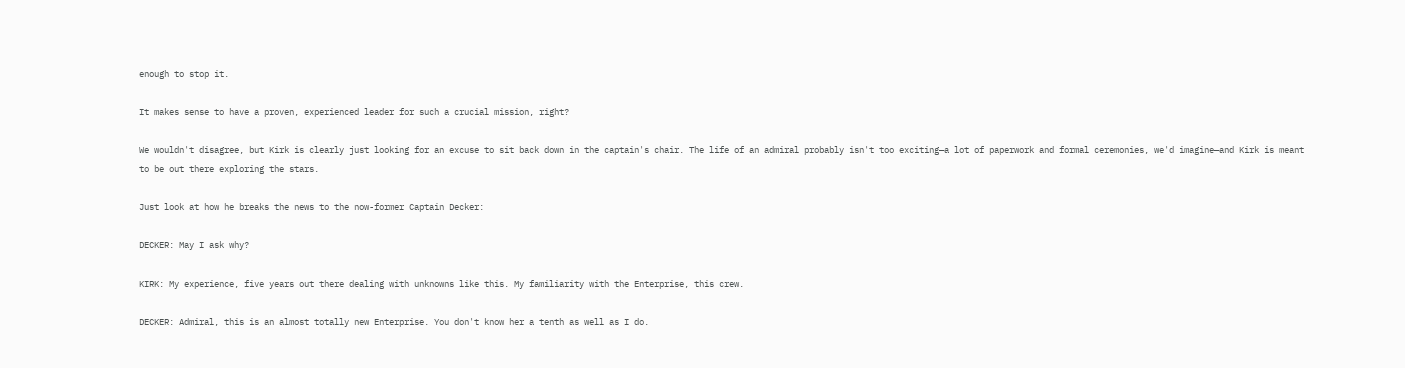enough to stop it.

It makes sense to have a proven, experienced leader for such a crucial mission, right?

We wouldn't disagree, but Kirk is clearly just looking for an excuse to sit back down in the captain's chair. The life of an admiral probably isn't too exciting—a lot of paperwork and formal ceremonies, we'd imagine—and Kirk is meant to be out there exploring the stars.

Just look at how he breaks the news to the now-former Captain Decker:

DECKER: May I ask why?

KIRK: My experience, five years out there dealing with unknowns like this. My familiarity with the Enterprise, this crew.

DECKER: Admiral, this is an almost totally new Enterprise. You don't know her a tenth as well as I do.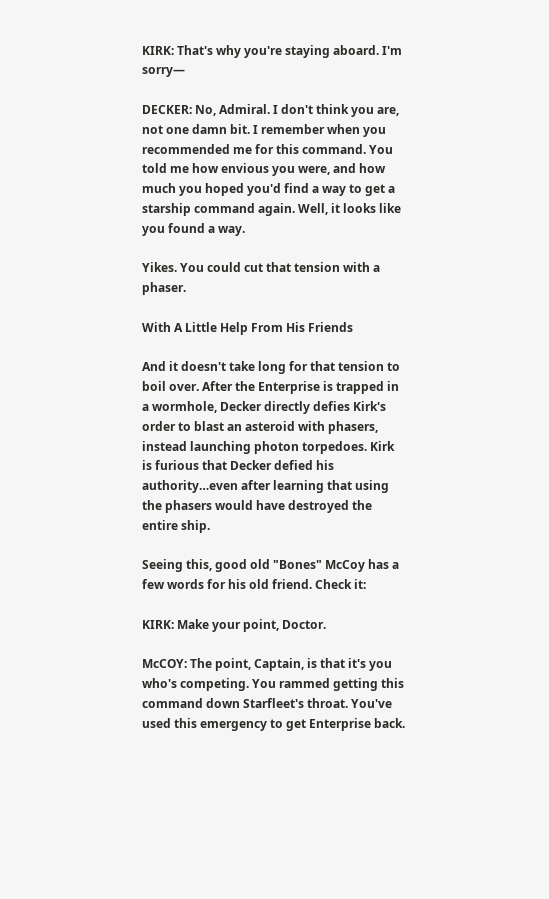KIRK: That's why you're staying aboard. I'm sorry—

DECKER: No, Admiral. I don't think you are, not one damn bit. I remember when you recommended me for this command. You told me how envious you were, and how much you hoped you'd find a way to get a starship command again. Well, it looks like you found a way.

Yikes. You could cut that tension with a phaser.

With A Little Help From His Friends

And it doesn't take long for that tension to boil over. After the Enterprise is trapped in a wormhole, Decker directly defies Kirk's order to blast an asteroid with phasers, instead launching photon torpedoes. Kirk is furious that Decker defied his authority…even after learning that using the phasers would have destroyed the entire ship.

Seeing this, good old "Bones" McCoy has a few words for his old friend. Check it:

KIRK: Make your point, Doctor.

McCOY: The point, Captain, is that it's you who's competing. You rammed getting this command down Starfleet's throat. You've used this emergency to get Enterprise back.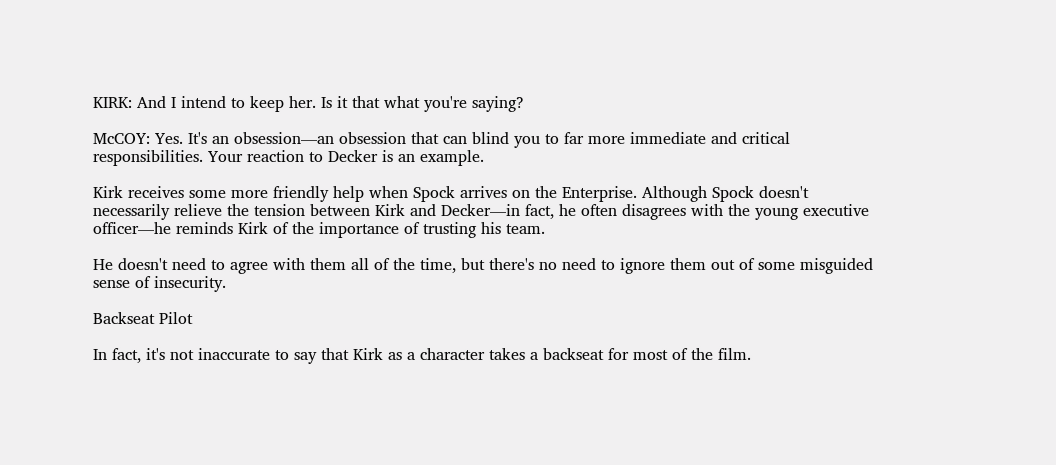KIRK: And I intend to keep her. Is it that what you're saying?

McCOY: Yes. It's an obsession—an obsession that can blind you to far more immediate and critical responsibilities. Your reaction to Decker is an example.

Kirk receives some more friendly help when Spock arrives on the Enterprise. Although Spock doesn't necessarily relieve the tension between Kirk and Decker—in fact, he often disagrees with the young executive officer—he reminds Kirk of the importance of trusting his team.

He doesn't need to agree with them all of the time, but there's no need to ignore them out of some misguided sense of insecurity.

Backseat Pilot

In fact, it's not inaccurate to say that Kirk as a character takes a backseat for most of the film.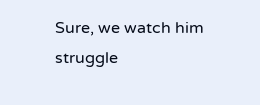Sure, we watch him struggle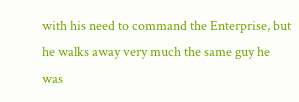with his need to command the Enterprise, but he walks away very much the same guy he was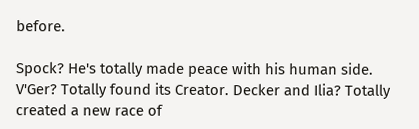before.

Spock? He's totally made peace with his human side. V'Ger? Totally found its Creator. Decker and Ilia? Totally created a new race of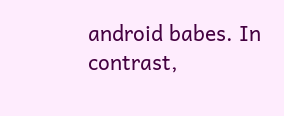android babes. In contrast,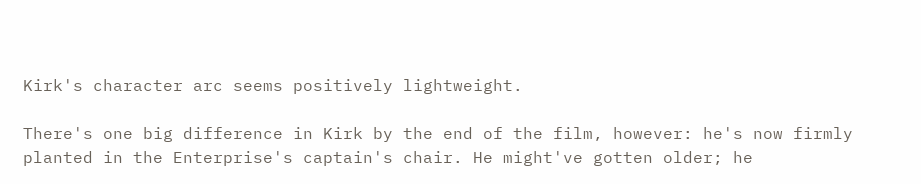Kirk's character arc seems positively lightweight.

There's one big difference in Kirk by the end of the film, however: he's now firmly planted in the Enterprise's captain's chair. He might've gotten older; he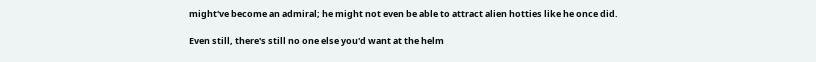might've become an admiral; he might not even be able to attract alien hotties like he once did.

Even still, there's still no one else you'd want at the helm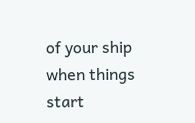of your ship when things start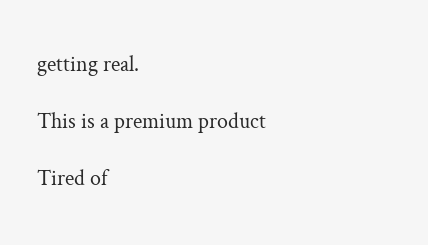getting real.

This is a premium product

Tired of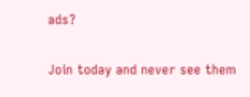ads?

Join today and never see them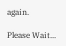again.

Please Wait...